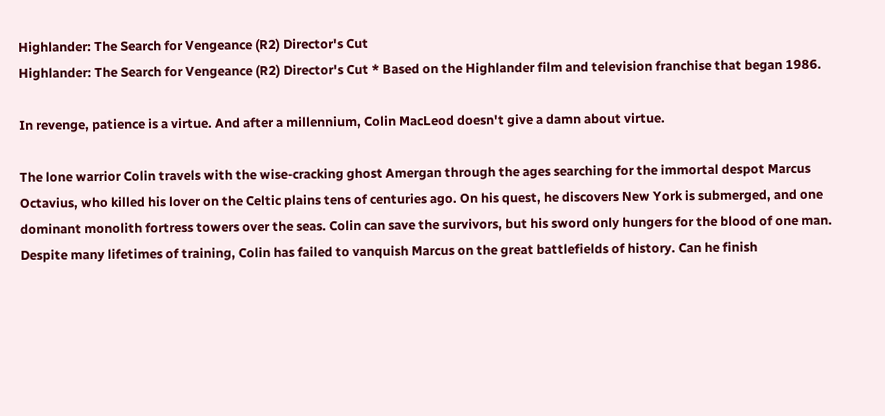Highlander: The Search for Vengeance (R2) Director's Cut
Highlander: The Search for Vengeance (R2) Director's Cut * Based on the Highlander film and television franchise that began 1986.

In revenge, patience is a virtue. And after a millennium, Colin MacLeod doesn't give a damn about virtue.

The lone warrior Colin travels with the wise-cracking ghost Amergan through the ages searching for the immortal despot Marcus Octavius, who killed his lover on the Celtic plains tens of centuries ago. On his quest, he discovers New York is submerged, and one dominant monolith fortress towers over the seas. Colin can save the survivors, but his sword only hungers for the blood of one man. Despite many lifetimes of training, Colin has failed to vanquish Marcus on the great battlefields of history. Can he finish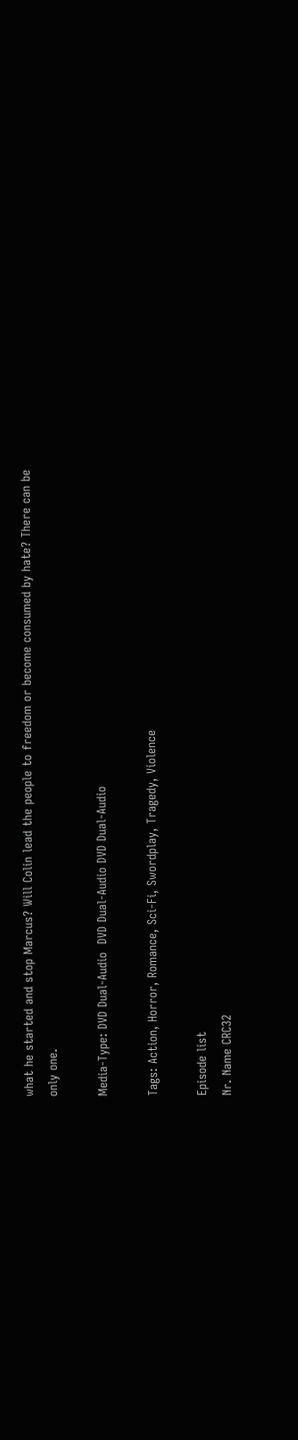what he started and stop Marcus? Will Colin lead the people to freedom or become consumed by hate? There can be only one.

Media-Type: DVD Dual-Audio  DVD Dual-Audio DVD Dual-Audio

Tags: Action, Horror, Romance, Sci-Fi, Swordplay, Tragedy, Violence

Episode list
Nr. Name CRC32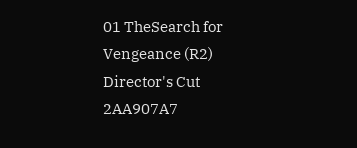01 TheSearch for Vengeance (R2) Director's Cut 2AA907A7